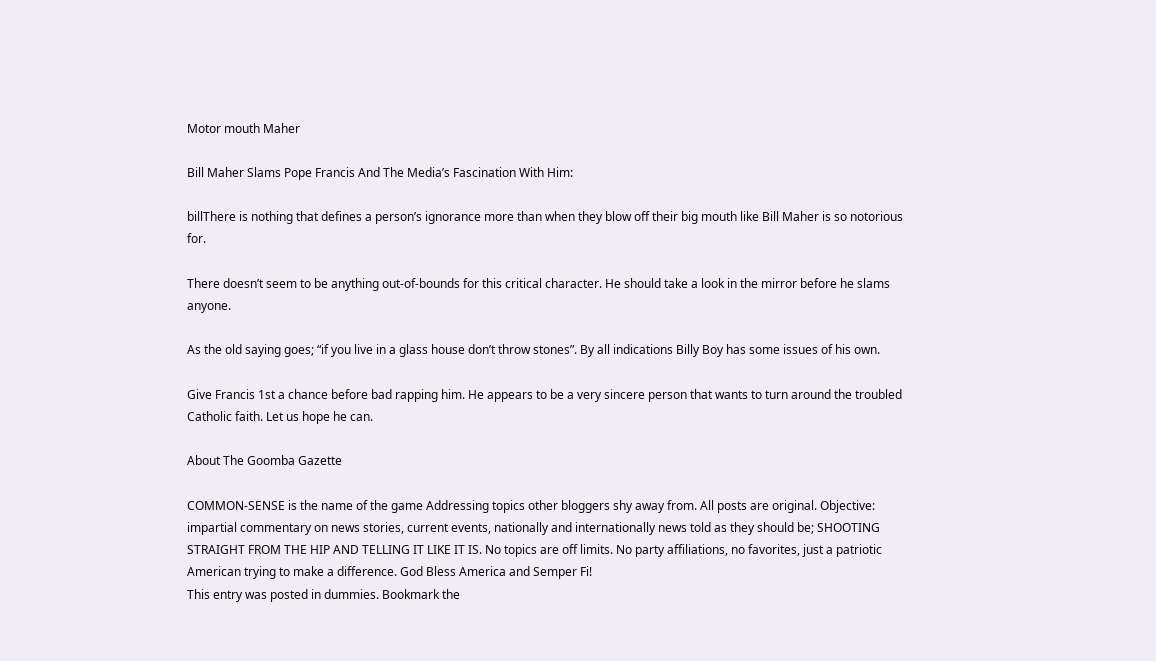Motor mouth Maher

Bill Maher Slams Pope Francis And The Media’s Fascination With Him:

billThere is nothing that defines a person’s ignorance more than when they blow off their big mouth like Bill Maher is so notorious for.

There doesn’t seem to be anything out-of-bounds for this critical character. He should take a look in the mirror before he slams anyone.

As the old saying goes; “if you live in a glass house don’t throw stones”. By all indications Billy Boy has some issues of his own.

Give Francis 1st a chance before bad rapping him. He appears to be a very sincere person that wants to turn around the troubled Catholic faith. Let us hope he can.

About The Goomba Gazette

COMMON-SENSE is the name of the game Addressing topics other bloggers shy away from. All posts are original. Objective: impartial commentary on news stories, current events, nationally and internationally news told as they should be; SHOOTING STRAIGHT FROM THE HIP AND TELLING IT LIKE IT IS. No topics are off limits. No party affiliations, no favorites, just a patriotic American trying to make a difference. God Bless America and Semper Fi!
This entry was posted in dummies. Bookmark the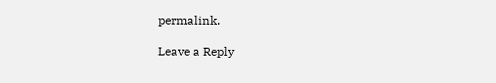permalink.

Leave a Reply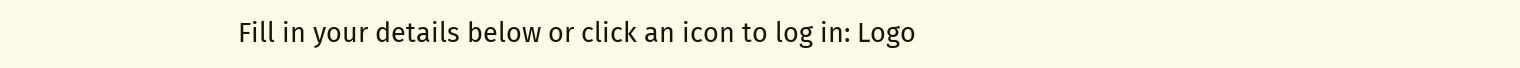Fill in your details below or click an icon to log in: Logo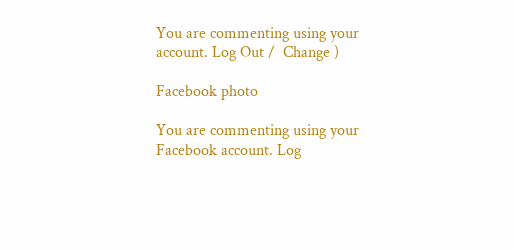You are commenting using your account. Log Out /  Change )

Facebook photo

You are commenting using your Facebook account. Log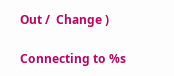Out /  Change )

Connecting to %s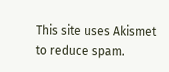This site uses Akismet to reduce spam.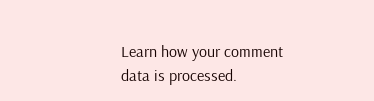Learn how your comment data is processed.